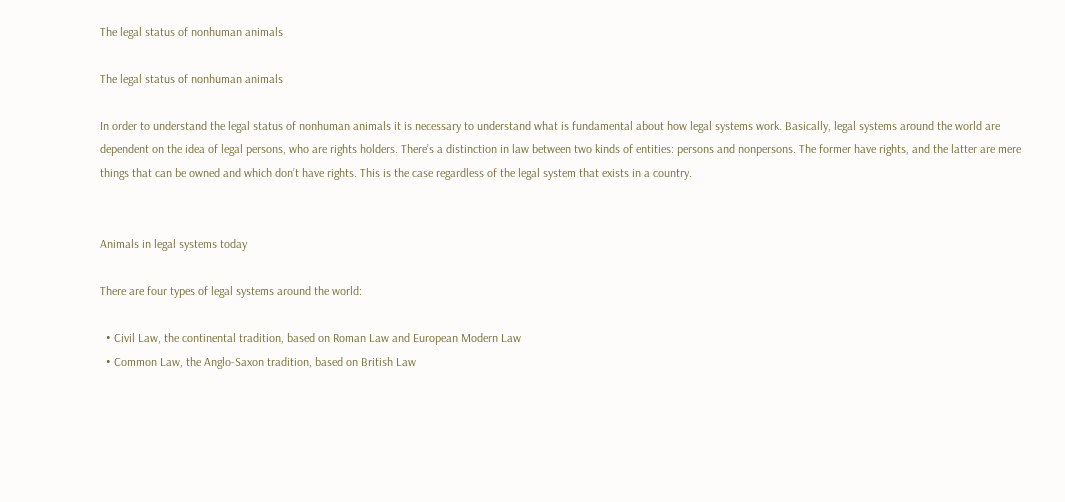The legal status of nonhuman animals

The legal status of nonhuman animals

In order to understand the legal status of nonhuman animals it is necessary to understand what is fundamental about how legal systems work. Basically, legal systems around the world are dependent on the idea of legal persons, who are rights holders. There’s a distinction in law between two kinds of entities: persons and nonpersons. The former have rights, and the latter are mere things that can be owned and which don’t have rights. This is the case regardless of the legal system that exists in a country.


Animals in legal systems today

There are four types of legal systems around the world:

  • Civil Law, the continental tradition, based on Roman Law and European Modern Law
  • Common Law, the Anglo-Saxon tradition, based on British Law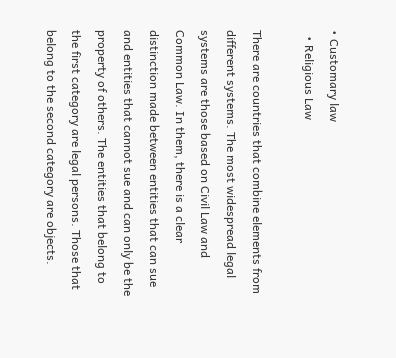• Customary law
  • Religious Law

There are countries that combine elements from different systems. The most widespread legal systems are those based on Civil Law and Common Law. In them, there is a clear distinction made between entities that can sue and entities that cannot sue and can only be the property of others. The entities that belong to the first category are legal persons. Those that belong to the second category are objects.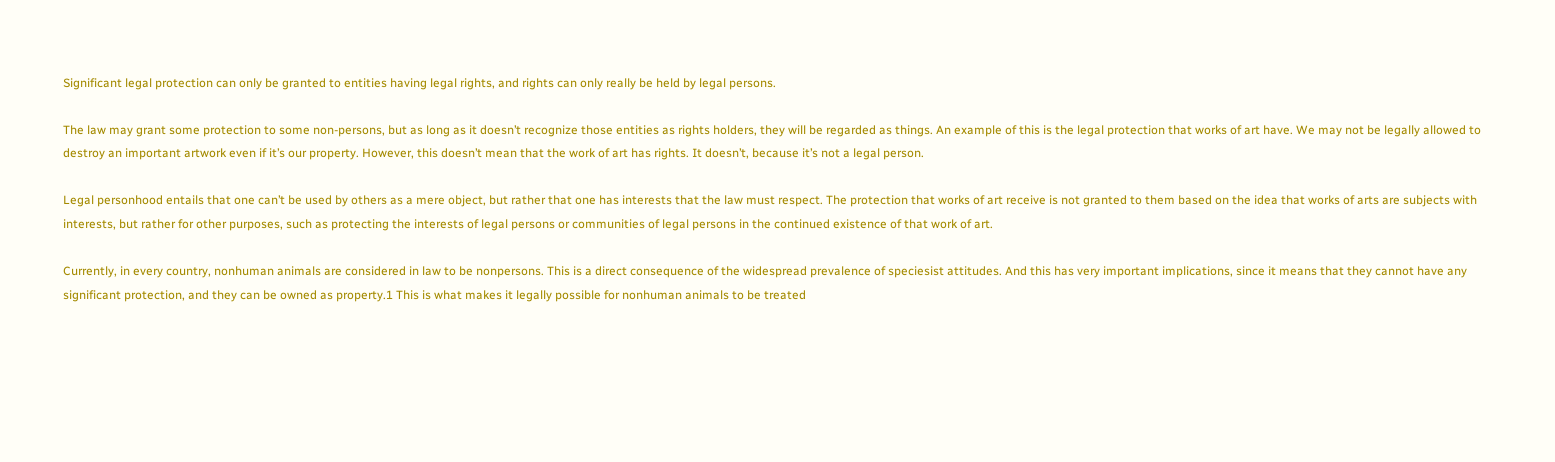Significant legal protection can only be granted to entities having legal rights, and rights can only really be held by legal persons.

The law may grant some protection to some non-persons, but as long as it doesn’t recognize those entities as rights holders, they will be regarded as things. An example of this is the legal protection that works of art have. We may not be legally allowed to destroy an important artwork even if it’s our property. However, this doesn’t mean that the work of art has rights. It doesn’t, because it’s not a legal person.

Legal personhood entails that one can’t be used by others as a mere object, but rather that one has interests that the law must respect. The protection that works of art receive is not granted to them based on the idea that works of arts are subjects with interests, but rather for other purposes, such as protecting the interests of legal persons or communities of legal persons in the continued existence of that work of art.

Currently, in every country, nonhuman animals are considered in law to be nonpersons. This is a direct consequence of the widespread prevalence of speciesist attitudes. And this has very important implications, since it means that they cannot have any significant protection, and they can be owned as property.1 This is what makes it legally possible for nonhuman animals to be treated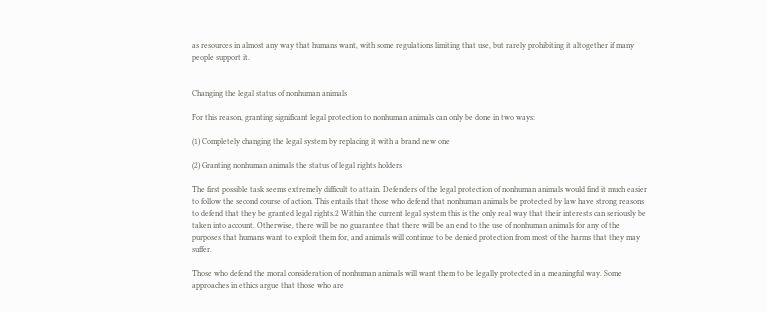as resources in almost any way that humans want, with some regulations limiting that use, but rarely prohibiting it altogether if many people support it.


Changing the legal status of nonhuman animals

For this reason, granting significant legal protection to nonhuman animals can only be done in two ways:

(1) Completely changing the legal system by replacing it with a brand new one

(2) Granting nonhuman animals the status of legal rights holders

The first possible task seems extremely difficult to attain. Defenders of the legal protection of nonhuman animals would find it much easier to follow the second course of action. This entails that those who defend that nonhuman animals be protected by law have strong reasons to defend that they be granted legal rights.2 Within the current legal system this is the only real way that their interests can seriously be taken into account. Otherwise, there will be no guarantee that there will be an end to the use of nonhuman animals for any of the purposes that humans want to exploit them for, and animals will continue to be denied protection from most of the harms that they may suffer.

Those who defend the moral consideration of nonhuman animals will want them to be legally protected in a meaningful way. Some approaches in ethics argue that those who are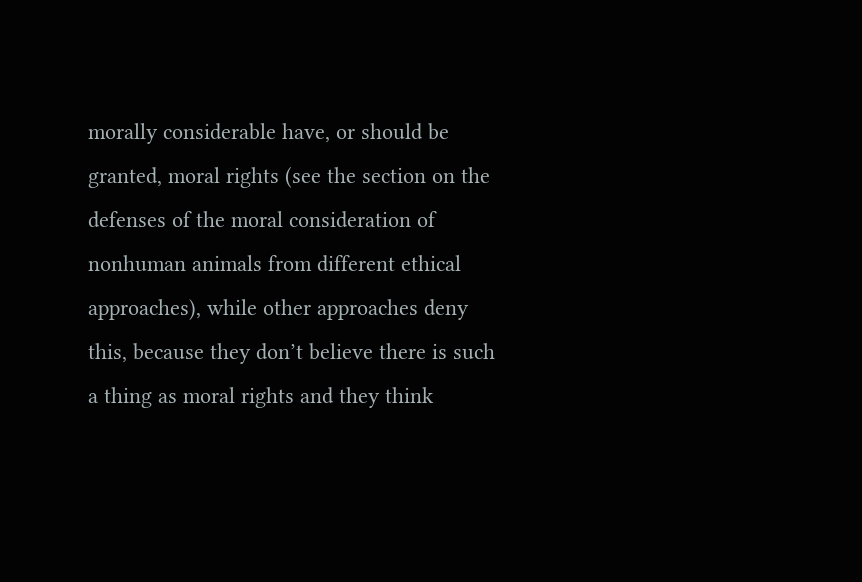morally considerable have, or should be granted, moral rights (see the section on the defenses of the moral consideration of nonhuman animals from different ethical approaches), while other approaches deny this, because they don’t believe there is such a thing as moral rights and they think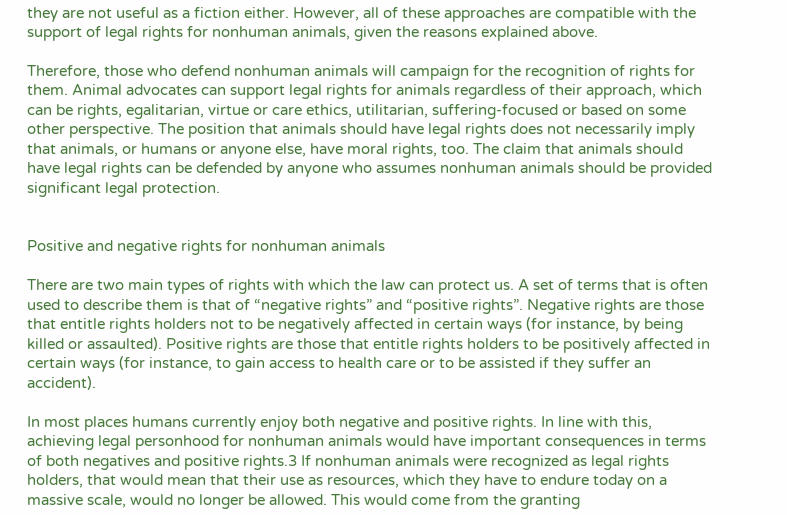they are not useful as a fiction either. However, all of these approaches are compatible with the support of legal rights for nonhuman animals, given the reasons explained above.

Therefore, those who defend nonhuman animals will campaign for the recognition of rights for them. Animal advocates can support legal rights for animals regardless of their approach, which can be rights, egalitarian, virtue or care ethics, utilitarian, suffering-focused or based on some other perspective. The position that animals should have legal rights does not necessarily imply that animals, or humans or anyone else, have moral rights, too. The claim that animals should have legal rights can be defended by anyone who assumes nonhuman animals should be provided significant legal protection.


Positive and negative rights for nonhuman animals

There are two main types of rights with which the law can protect us. A set of terms that is often used to describe them is that of “negative rights” and “positive rights”. Negative rights are those that entitle rights holders not to be negatively affected in certain ways (for instance, by being killed or assaulted). Positive rights are those that entitle rights holders to be positively affected in certain ways (for instance, to gain access to health care or to be assisted if they suffer an accident).

In most places humans currently enjoy both negative and positive rights. In line with this, achieving legal personhood for nonhuman animals would have important consequences in terms of both negatives and positive rights.3 If nonhuman animals were recognized as legal rights holders, that would mean that their use as resources, which they have to endure today on a massive scale, would no longer be allowed. This would come from the granting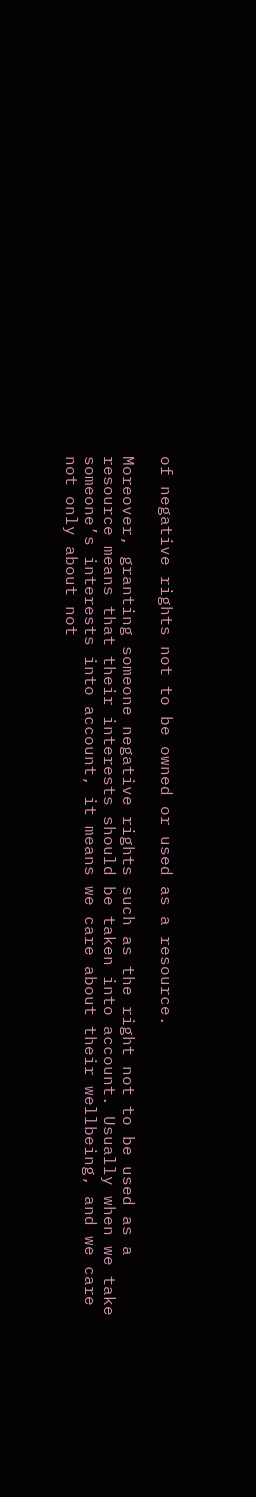of negative rights not to be owned or used as a resource.

Moreover, granting someone negative rights such as the right not to be used as a resource means that their interests should be taken into account. Usually when we take someone’s interests into account, it means we care about their wellbeing, and we care not only about not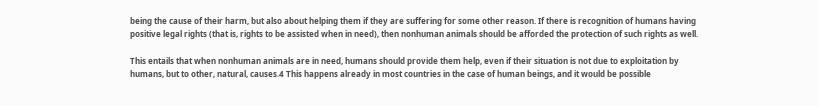being the cause of their harm, but also about helping them if they are suffering for some other reason. If there is recognition of humans having positive legal rights (that is, rights to be assisted when in need), then nonhuman animals should be afforded the protection of such rights as well.

This entails that when nonhuman animals are in need, humans should provide them help, even if their situation is not due to exploitation by humans, but to other, natural, causes.4 This happens already in most countries in the case of human beings, and it would be possible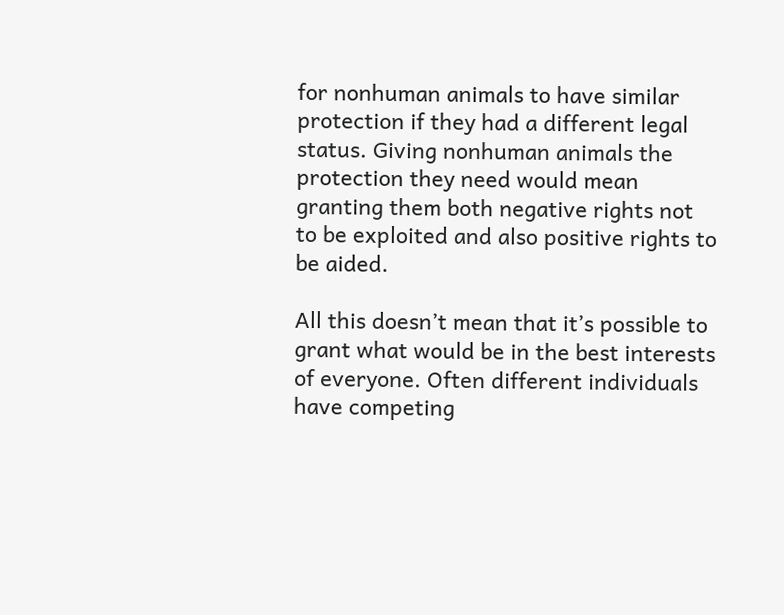for nonhuman animals to have similar protection if they had a different legal status. Giving nonhuman animals the protection they need would mean granting them both negative rights not to be exploited and also positive rights to be aided.

All this doesn’t mean that it’s possible to grant what would be in the best interests of everyone. Often different individuals have competing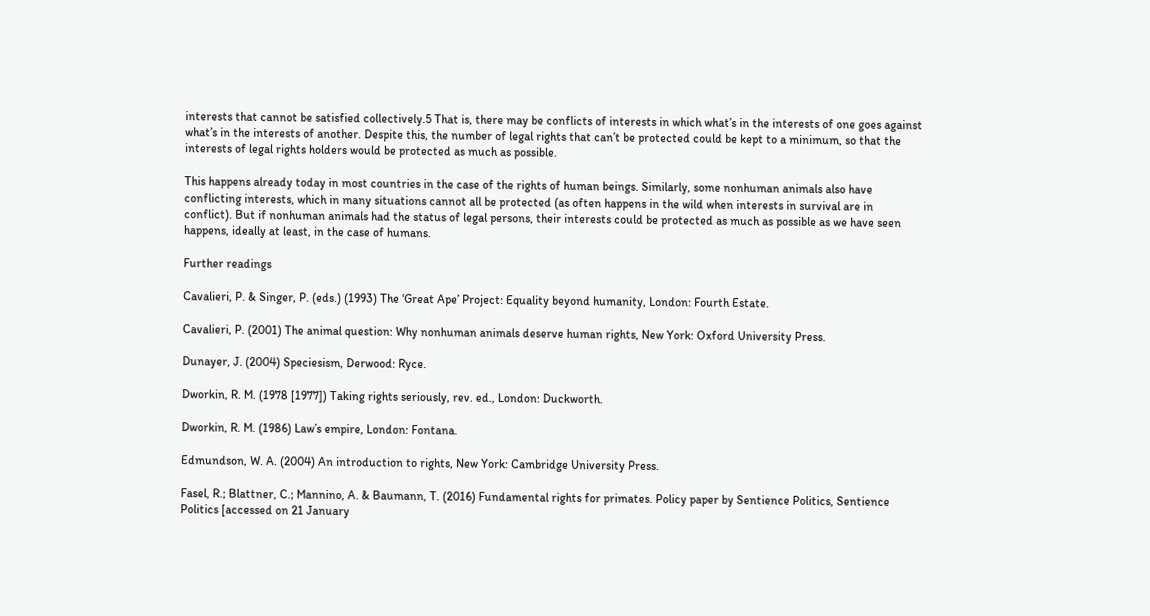interests that cannot be satisfied collectively.5 That is, there may be conflicts of interests in which what’s in the interests of one goes against what’s in the interests of another. Despite this, the number of legal rights that can’t be protected could be kept to a minimum, so that the interests of legal rights holders would be protected as much as possible.

This happens already today in most countries in the case of the rights of human beings. Similarly, some nonhuman animals also have conflicting interests, which in many situations cannot all be protected (as often happens in the wild when interests in survival are in conflict). But if nonhuman animals had the status of legal persons, their interests could be protected as much as possible as we have seen happens, ideally at least, in the case of humans.

Further readings

Cavalieri, P. & Singer, P. (eds.) (1993) The ‘Great Ape’ Project: Equality beyond humanity, London: Fourth Estate.

Cavalieri, P. (2001) The animal question: Why nonhuman animals deserve human rights, New York: Oxford University Press.

Dunayer, J. (2004) Speciesism, Derwood: Ryce.

Dworkin, R. M. (1978 [1977]) Taking rights seriously, rev. ed., London: Duckworth.

Dworkin, R. M. (1986) Law’s empire, London: Fontana.

Edmundson, W. A. (2004) An introduction to rights, New York: Cambridge University Press.

Fasel, R.; Blattner, C.; Mannino, A. & Baumann, T. (2016) Fundamental rights for primates. Policy paper by Sentience Politics, Sentience Politics [accessed on 21 January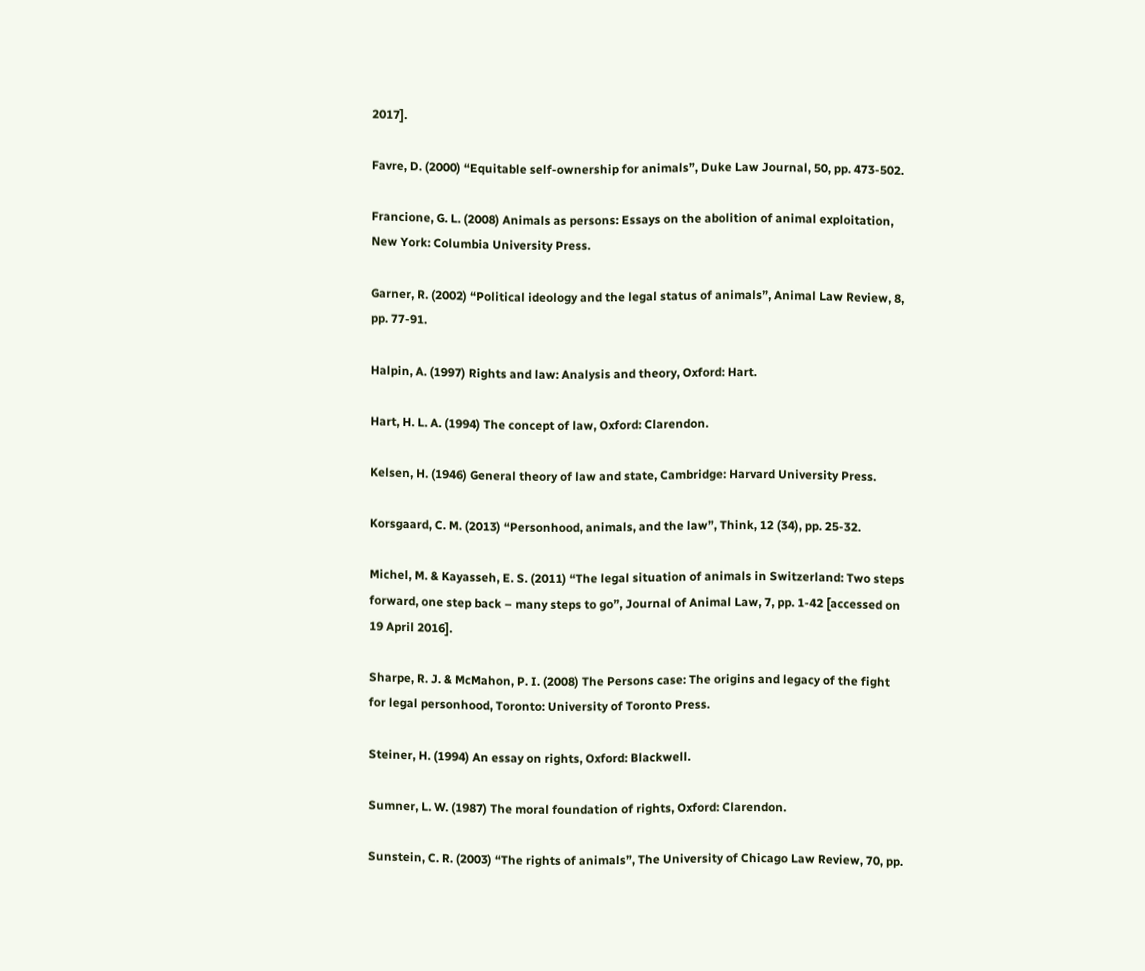2017].

Favre, D. (2000) “Equitable self-ownership for animals”, Duke Law Journal, 50, pp. 473-502.

Francione, G. L. (2008) Animals as persons: Essays on the abolition of animal exploitation, New York: Columbia University Press.

Garner, R. (2002) “Political ideology and the legal status of animals”, Animal Law Review, 8, pp. 77-91.

Halpin, A. (1997) Rights and law: Analysis and theory, Oxford: Hart.

Hart, H. L. A. (1994) The concept of law, Oxford: Clarendon.

Kelsen, H. (1946) General theory of law and state, Cambridge: Harvard University Press.

Korsgaard, C. M. (2013) “Personhood, animals, and the law”, Think, 12 (34), pp. 25-32.

Michel, M. & Kayasseh, E. S. (2011) “The legal situation of animals in Switzerland: Two steps forward, one step back – many steps to go”, Journal of Animal Law, 7, pp. 1-42 [accessed on 19 April 2016].

Sharpe, R. J. & McMahon, P. I. (2008) The Persons case: The origins and legacy of the fight for legal personhood, Toronto: University of Toronto Press.

Steiner, H. (1994) An essay on rights, Oxford: Blackwell.

Sumner, L. W. (1987) The moral foundation of rights, Oxford: Clarendon.

Sunstein, C. R. (2003) “The rights of animals”, The University of Chicago Law Review, 70, pp.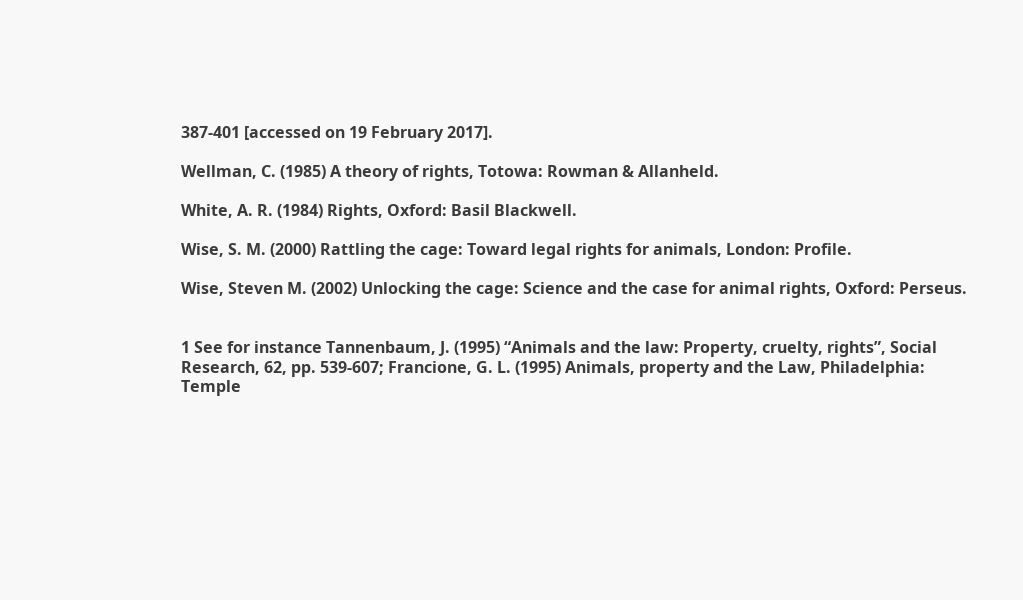387-401 [accessed on 19 February 2017].

Wellman, C. (1985) A theory of rights, Totowa: Rowman & Allanheld.

White, A. R. (1984) Rights, Oxford: Basil Blackwell.

Wise, S. M. (2000) Rattling the cage: Toward legal rights for animals, London: Profile.

Wise, Steven M. (2002) Unlocking the cage: Science and the case for animal rights, Oxford: Perseus.


1 See for instance Tannenbaum, J. (1995) “Animals and the law: Property, cruelty, rights”, Social Research, 62, pp. 539-607; Francione, G. L. (1995) Animals, property and the Law, Philadelphia: Temple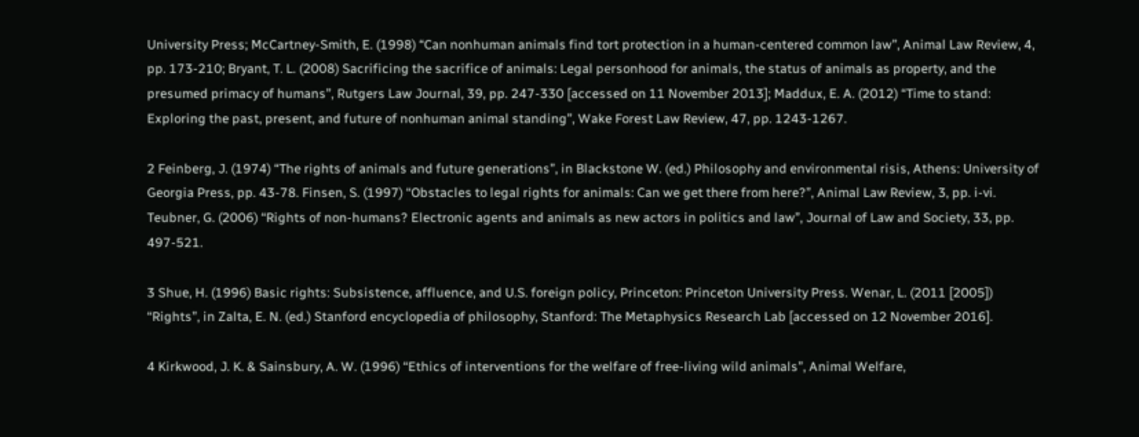University Press; McCartney-Smith, E. (1998) “Can nonhuman animals find tort protection in a human-centered common law”, Animal Law Review, 4, pp. 173-210; Bryant, T. L. (2008) Sacrificing the sacrifice of animals: Legal personhood for animals, the status of animals as property, and the presumed primacy of humans”, Rutgers Law Journal, 39, pp. 247-330 [accessed on 11 November 2013]; Maddux, E. A. (2012) “Time to stand: Exploring the past, present, and future of nonhuman animal standing”, Wake Forest Law Review, 47, pp. 1243-1267.

2 Feinberg, J. (1974) “The rights of animals and future generations”, in Blackstone W. (ed.) Philosophy and environmental risis, Athens: University of Georgia Press, pp. 43-78. Finsen, S. (1997) “Obstacles to legal rights for animals: Can we get there from here?”, Animal Law Review, 3, pp. i-vi. Teubner, G. (2006) “Rights of non-humans? Electronic agents and animals as new actors in politics and law”, Journal of Law and Society, 33, pp. 497-521.

3 Shue, H. (1996) Basic rights: Subsistence, affluence, and U.S. foreign policy, Princeton: Princeton University Press. Wenar, L. (2011 [2005]) “Rights”, in Zalta, E. N. (ed.) Stanford encyclopedia of philosophy, Stanford: The Metaphysics Research Lab [accessed on 12 November 2016].

4 Kirkwood, J. K. & Sainsbury, A. W. (1996) “Ethics of interventions for the welfare of free-living wild animals”, Animal Welfare,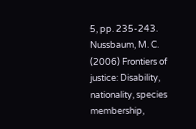5, pp. 235-243. Nussbaum, M. C. (2006) Frontiers of justice: Disability, nationality, species membership,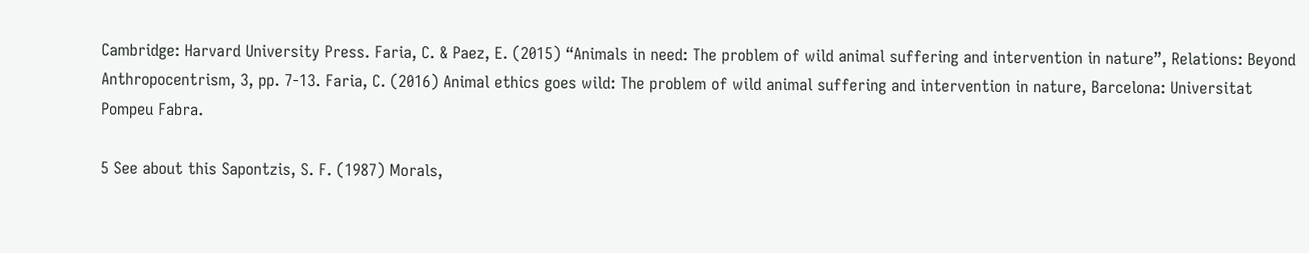Cambridge: Harvard University Press. Faria, C. & Paez, E. (2015) “Animals in need: The problem of wild animal suffering and intervention in nature”, Relations: Beyond Anthropocentrism, 3, pp. 7-13. Faria, C. (2016) Animal ethics goes wild: The problem of wild animal suffering and intervention in nature, Barcelona: Universitat Pompeu Fabra.

5 See about this Sapontzis, S. F. (1987) Morals,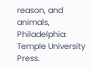reason, and animals, Philadelphia: Temple University Press.